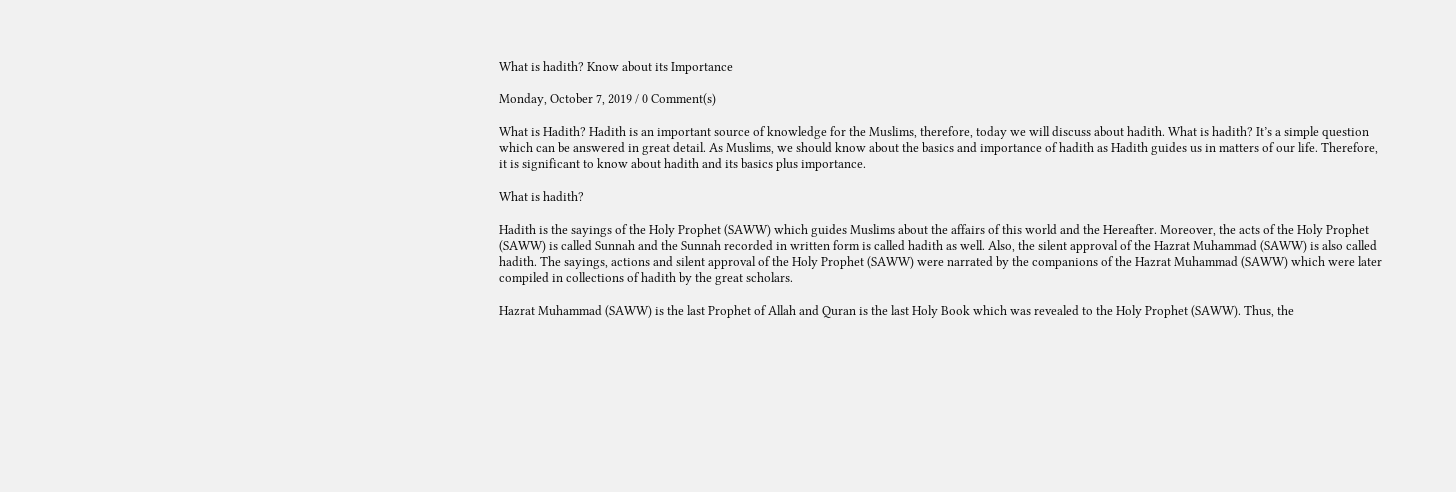What is hadith? Know about its Importance

Monday, October 7, 2019 / 0 Comment(s)

What is Hadith? Hadith is an important source of knowledge for the Muslims, therefore, today we will discuss about hadith. What is hadith? It’s a simple question which can be answered in great detail. As Muslims, we should know about the basics and importance of hadith as Hadith guides us in matters of our life. Therefore, it is significant to know about hadith and its basics plus importance.

What is hadith?

Hadith is the sayings of the Holy Prophet (SAWW) which guides Muslims about the affairs of this world and the Hereafter. Moreover, the acts of the Holy Prophet (SAWW) is called Sunnah and the Sunnah recorded in written form is called hadith as well. Also, the silent approval of the Hazrat Muhammad (SAWW) is also called hadith. The sayings, actions and silent approval of the Holy Prophet (SAWW) were narrated by the companions of the Hazrat Muhammad (SAWW) which were later compiled in collections of hadith by the great scholars.

Hazrat Muhammad (SAWW) is the last Prophet of Allah and Quran is the last Holy Book which was revealed to the Holy Prophet (SAWW). Thus, the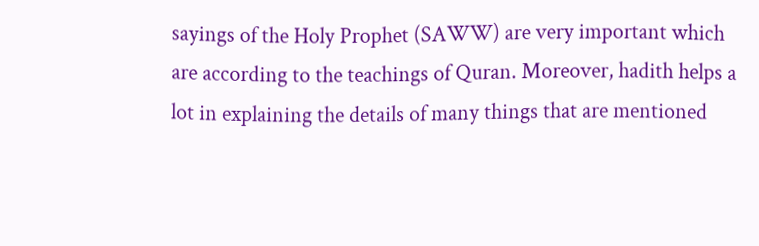sayings of the Holy Prophet (SAWW) are very important which are according to the teachings of Quran. Moreover, hadith helps a lot in explaining the details of many things that are mentioned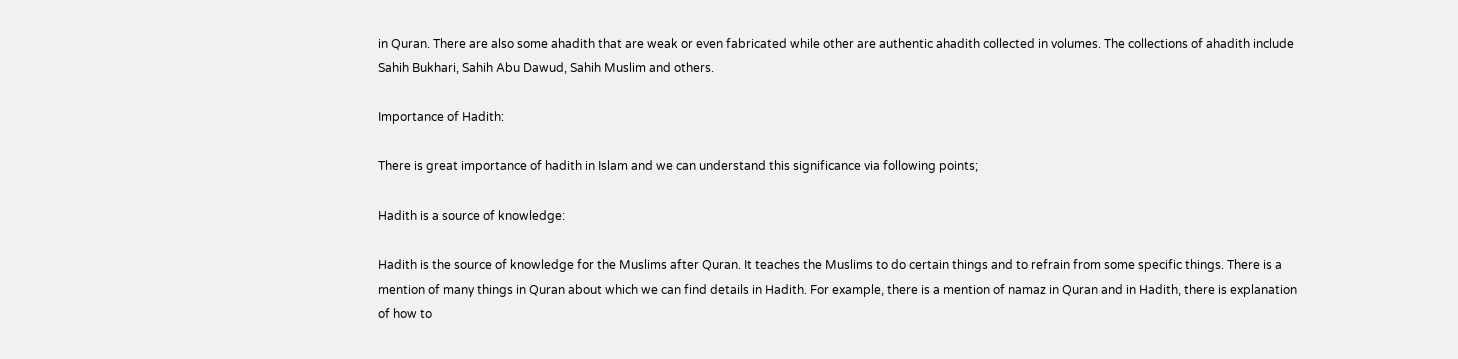in Quran. There are also some ahadith that are weak or even fabricated while other are authentic ahadith collected in volumes. The collections of ahadith include Sahih Bukhari, Sahih Abu Dawud, Sahih Muslim and others.

Importance of Hadith:

There is great importance of hadith in Islam and we can understand this significance via following points;

Hadith is a source of knowledge:

Hadith is the source of knowledge for the Muslims after Quran. It teaches the Muslims to do certain things and to refrain from some specific things. There is a mention of many things in Quran about which we can find details in Hadith. For example, there is a mention of namaz in Quran and in Hadith, there is explanation of how to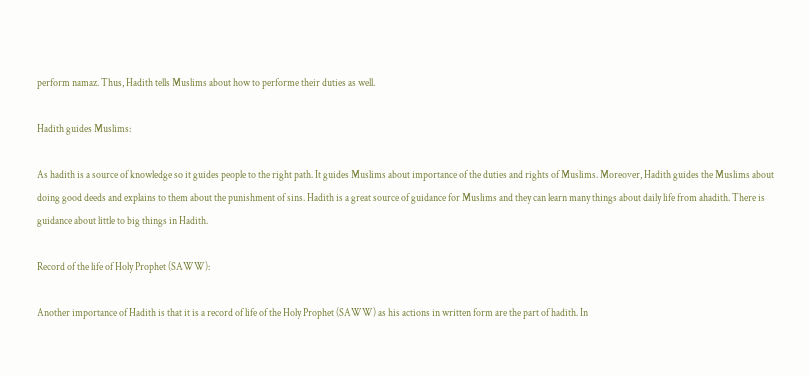perform namaz. Thus, Hadith tells Muslims about how to performe their duties as well.

Hadith guides Muslims:

As hadith is a source of knowledge so it guides people to the right path. It guides Muslims about importance of the duties and rights of Muslims. Moreover, Hadith guides the Muslims about doing good deeds and explains to them about the punishment of sins. Hadith is a great source of guidance for Muslims and they can learn many things about daily life from ahadith. There is guidance about little to big things in Hadith.

Record of the life of Holy Prophet (SAWW):

Another importance of Hadith is that it is a record of life of the Holy Prophet (SAWW) as his actions in written form are the part of hadith. In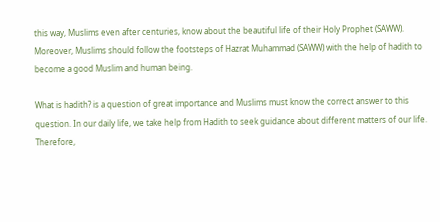this way, Muslims even after centuries, know about the beautiful life of their Holy Prophet (SAWW). Moreover, Muslims should follow the footsteps of Hazrat Muhammad (SAWW) with the help of hadith to become a good Muslim and human being.

What is hadith? is a question of great importance and Muslims must know the correct answer to this question. In our daily life, we take help from Hadith to seek guidance about different matters of our life. Therefore,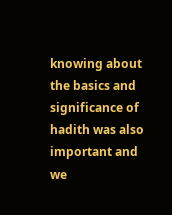knowing about the basics and significance of hadith was also important and we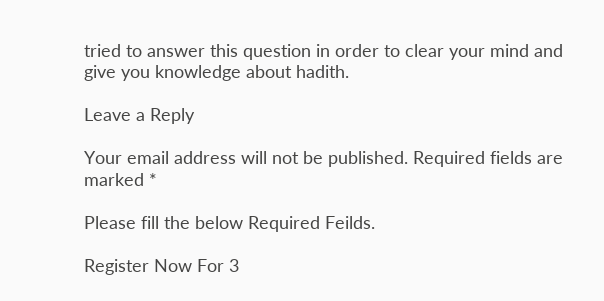tried to answer this question in order to clear your mind and give you knowledge about hadith.

Leave a Reply

Your email address will not be published. Required fields are marked *

Please fill the below Required Feilds.

Register Now For 3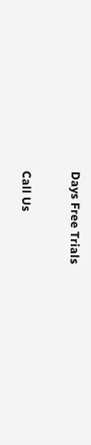Days Free Trials

Call Us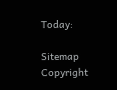Today:

Sitemap Copyright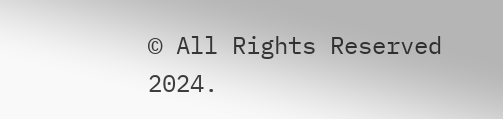© All Rights Reserved 2024.